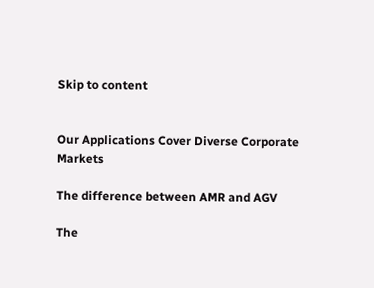Skip to content


Our Applications Cover Diverse Corporate Markets

The difference between AMR and AGV

The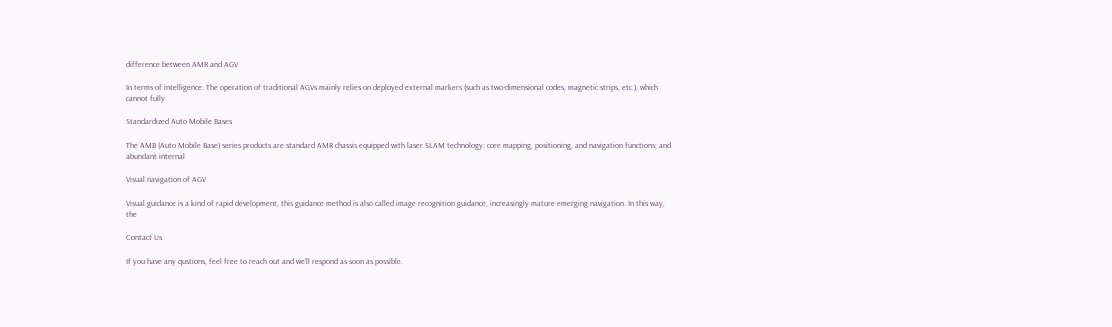difference between AMR and AGV

In terms of intelligence: The operation of traditional AGVs mainly relies on deployed external markers (such as two-dimensional codes, magnetic strips, etc.), which cannot fully

Standardized Auto Mobile Bases

The AMB (Auto Mobile Base) series products are standard AMR chassis equipped with laser SLAM technology; core mapping, positioning, and navigation functions; and abundant internal

Visual navigation of AGV

Visual guidance is a kind of rapid development, this guidance method is also called image recognition guidance, increasingly mature emerging navigation. In this way, the

Contact Us

If you have any qustions, feel free to reach out and we’ll respond as soon as possible.